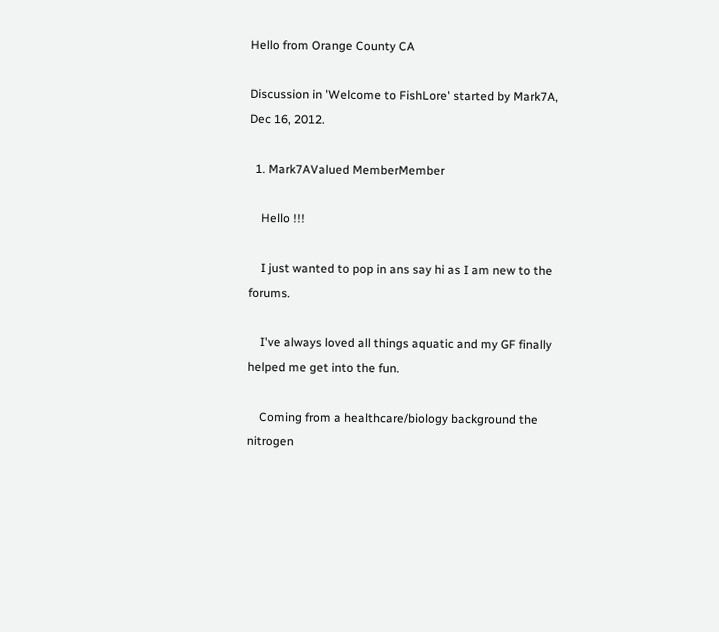Hello from Orange County CA

Discussion in 'Welcome to FishLore' started by Mark7A, Dec 16, 2012.

  1. Mark7AValued MemberMember

    Hello !!!

    I just wanted to pop in ans say hi as I am new to the forums.

    I've always loved all things aquatic and my GF finally helped me get into the fun.

    Coming from a healthcare/biology background the nitrogen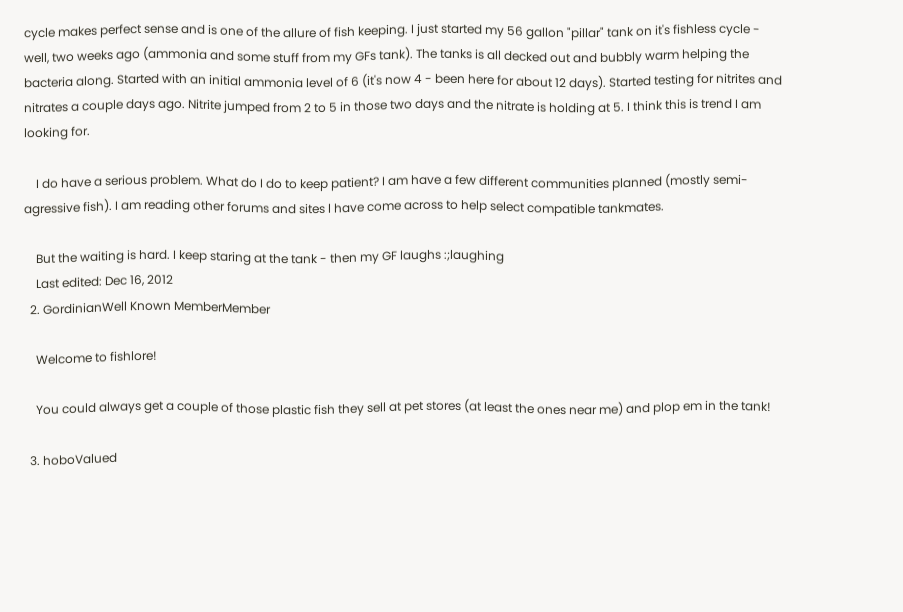cycle makes perfect sense and is one of the allure of fish keeping. I just started my 56 gallon "pillar" tank on it's fishless cycle - well, two weeks ago (ammonia and some stuff from my GFs tank). The tanks is all decked out and bubbly warm helping the bacteria along. Started with an initial ammonia level of 6 (it's now 4 - been here for about 12 days). Started testing for nitrites and nitrates a couple days ago. Nitrite jumped from 2 to 5 in those two days and the nitrate is holding at 5. I think this is trend I am looking for.

    I do have a serious problem. What do I do to keep patient? I am have a few different communities planned (mostly semi-agressive fish). I am reading other forums and sites l have come across to help select compatible tankmates.

    But the waiting is hard. I keep staring at the tank - then my GF laughs :;laughing
    Last edited: Dec 16, 2012
  2. GordinianWell Known MemberMember

    Welcome to fishlore!

    You could always get a couple of those plastic fish they sell at pet stores (at least the ones near me) and plop em in the tank!

  3. hoboValued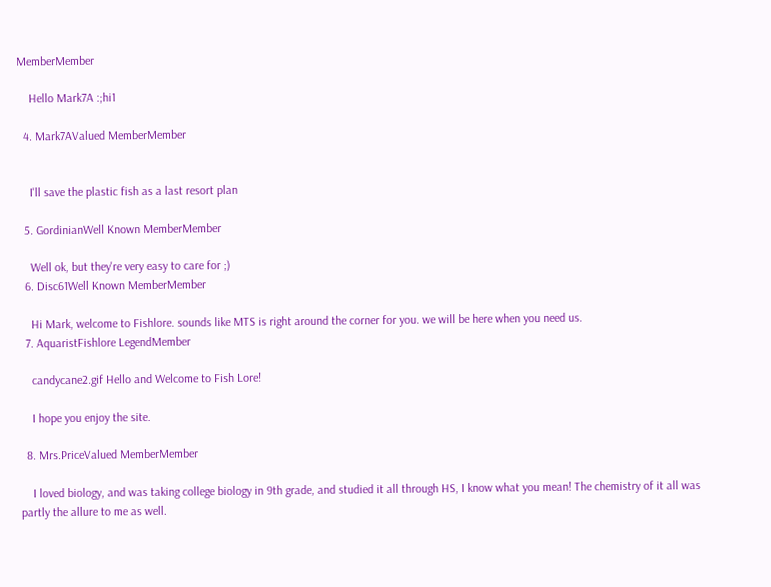MemberMember

    Hello Mark7A :;hi1

  4. Mark7AValued MemberMember


    I'll save the plastic fish as a last resort plan

  5. GordinianWell Known MemberMember

    Well ok, but they're very easy to care for ;)
  6. Disc61Well Known MemberMember

    Hi Mark, welcome to Fishlore. sounds like MTS is right around the corner for you. we will be here when you need us.
  7. AquaristFishlore LegendMember

    candycane2.gif Hello and Welcome to Fish Lore!

    I hope you enjoy the site.

  8. Mrs.PriceValued MemberMember

    I loved biology, and was taking college biology in 9th grade, and studied it all through HS, I know what you mean! The chemistry of it all was partly the allure to me as well.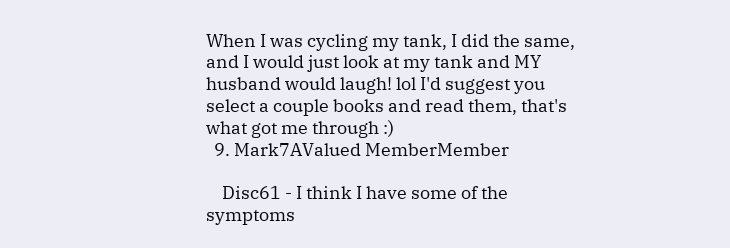When I was cycling my tank, I did the same, and I would just look at my tank and MY husband would laugh! lol I'd suggest you select a couple books and read them, that's what got me through :)
  9. Mark7AValued MemberMember

    Disc61 - I think I have some of the symptoms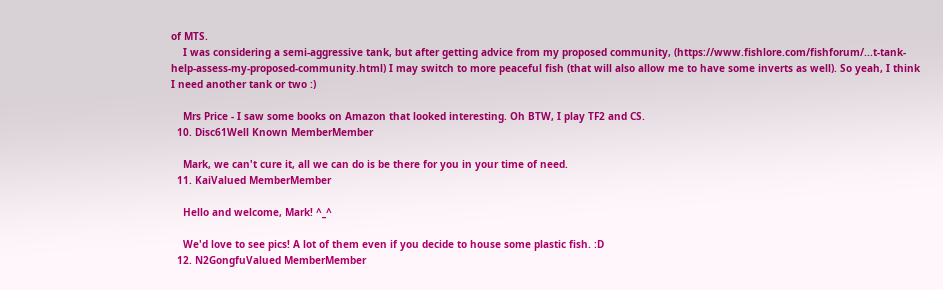of MTS.
    I was considering a semi-aggressive tank, but after getting advice from my proposed community, (https://www.fishlore.com/fishforum/...t-tank-help-assess-my-proposed-community.html) I may switch to more peaceful fish (that will also allow me to have some inverts as well). So yeah, I think I need another tank or two :)

    Mrs Price - I saw some books on Amazon that looked interesting. Oh BTW, I play TF2 and CS.
  10. Disc61Well Known MemberMember

    Mark, we can't cure it, all we can do is be there for you in your time of need.
  11. KaiValued MemberMember

    Hello and welcome, Mark! ^_^

    We'd love to see pics! A lot of them even if you decide to house some plastic fish. :D
  12. N2GongfuValued MemberMember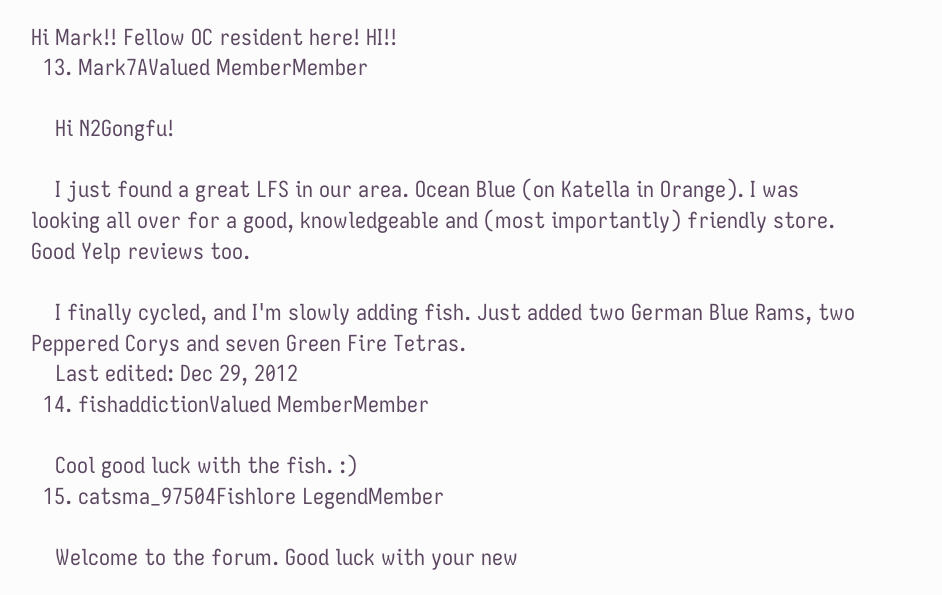Hi Mark!! Fellow OC resident here! HI!!
  13. Mark7AValued MemberMember

    Hi N2Gongfu!

    I just found a great LFS in our area. Ocean Blue (on Katella in Orange). I was looking all over for a good, knowledgeable and (most importantly) friendly store. Good Yelp reviews too.

    I finally cycled, and I'm slowly adding fish. Just added two German Blue Rams, two Peppered Corys and seven Green Fire Tetras.
    Last edited: Dec 29, 2012
  14. fishaddictionValued MemberMember

    Cool good luck with the fish. :)
  15. catsma_97504Fishlore LegendMember

    Welcome to the forum. Good luck with your new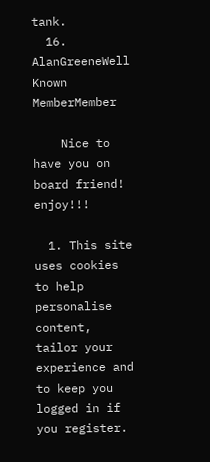tank.
  16. AlanGreeneWell Known MemberMember

    Nice to have you on board friend! enjoy!!!

  1. This site uses cookies to help personalise content, tailor your experience and to keep you logged in if you register.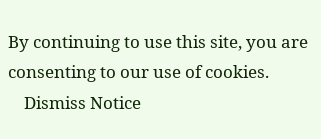By continuing to use this site, you are consenting to our use of cookies.
    Dismiss Notice